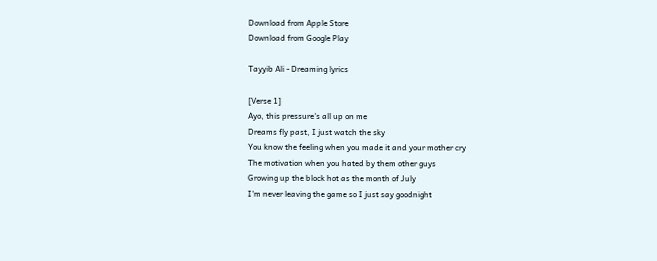Download from Apple Store
Download from Google Play

Tayyib Ali - Dreaming lyrics

[Verse 1]
Ayo, this pressure's all up on me
Dreams fly past, I just watch the sky
You know the feeling when you made it and your mother cry
The motivation when you hated by them other guys
Growing up the block hot as the month of July
I'm never leaving the game so I just say goodnight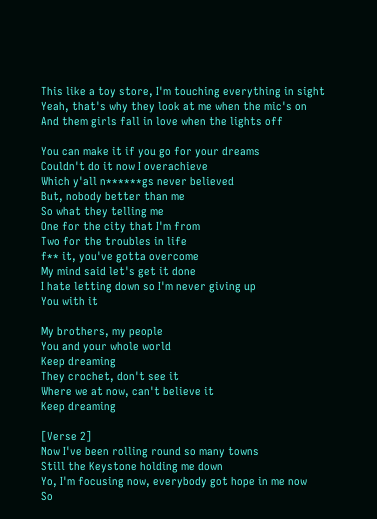This like a toy store, I'm touching everything in sight
Yeah, that's why they look at me when the mic's on
And them girls fall in love when the lights off

You can make it if you go for your dreams
Couldn't do it now I overachieve
Which y'all n******gs never believed
But, nobody better than me
So what they telling me
One for the city that I'm from
Two for the troubles in life
f** it, you've gotta overcome
My mind said let's get it done
I hate letting down so I'm never giving up
You with it

My brothers, my people
You and your whole world
Keep dreaming
They crochet, don't see it
Where we at now, can't believe it
Keep dreaming

[Verse 2]
Now I've been rolling round so many towns
Still the Keystone holding me down
Yo, I'm focusing now, everybody got hope in me now
So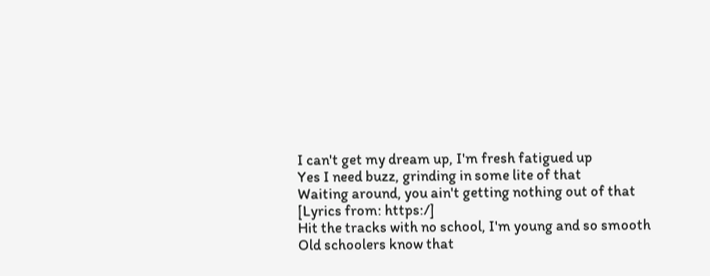I can't get my dream up, I'm fresh fatigued up
Yes I need buzz, grinding in some lite of that
Waiting around, you ain't getting nothing out of that
[Lyrics from: https:/]
Hit the tracks with no school, I'm young and so smooth
Old schoolers know that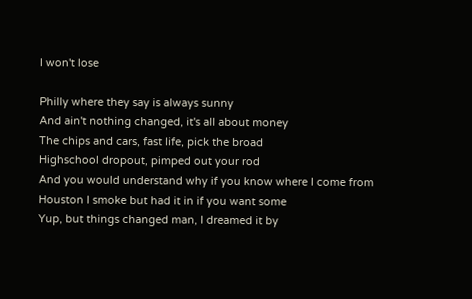I won't lose

Philly where they say is always sunny
And ain't nothing changed, it's all about money
The chips and cars, fast life, pick the broad
Highschool dropout, pimped out your rod
And you would understand why if you know where I come from
Houston I smoke but had it in if you want some
Yup, but things changed man, I dreamed it by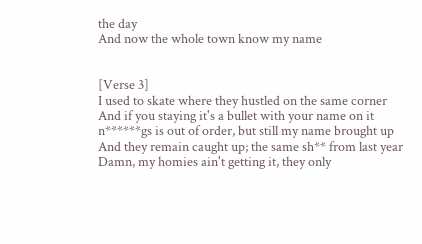the day
And now the whole town know my name


[Verse 3]
I used to skate where they hustled on the same corner
And if you staying it's a bullet with your name on it
n******gs is out of order, but still my name brought up
And they remain caught up; the same sh** from last year
Damn, my homies ain't getting it, they only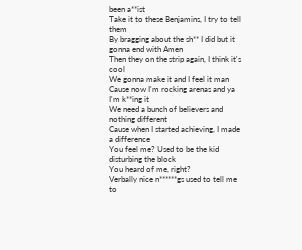been a**ist
Take it to these Benjamins, I try to tell them
By bragging about the sh** I did but it gonna end with Amen
Then they on the strip again, I think it's cool
We gonna make it and I feel it man
Cause now I'm rocking arenas and ya I'm k**ing it
We need a bunch of believers and nothing different
Cause when I started achieving, I made a difference
You feel me? Used to be the kid disturbing the block
You heard of me, right?
Verbally nice n******gs used to tell me to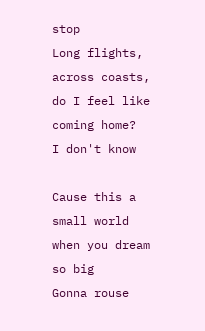stop
Long flights, across coasts, do I feel like coming home?
I don't know

Cause this a small world when you dream so big
Gonna rouse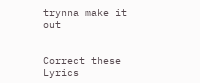trynna make it out


Correct these Lyrics